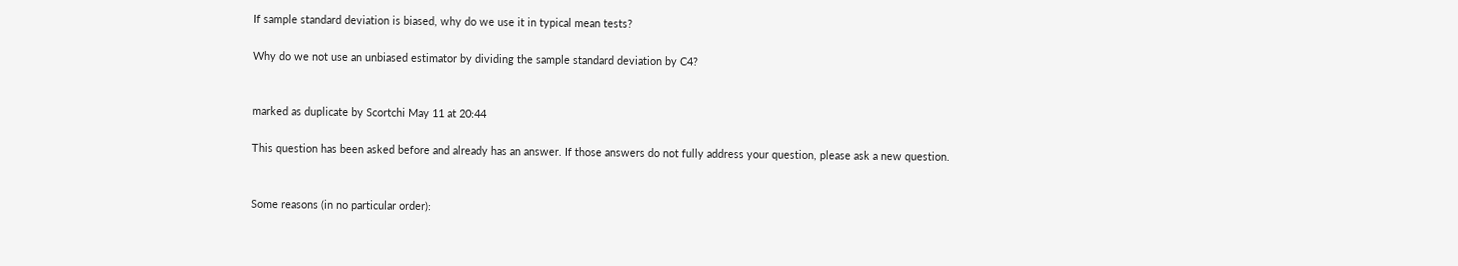If sample standard deviation is biased, why do we use it in typical mean tests?

Why do we not use an unbiased estimator by dividing the sample standard deviation by C4?


marked as duplicate by Scortchi May 11 at 20:44

This question has been asked before and already has an answer. If those answers do not fully address your question, please ask a new question.


Some reasons (in no particular order):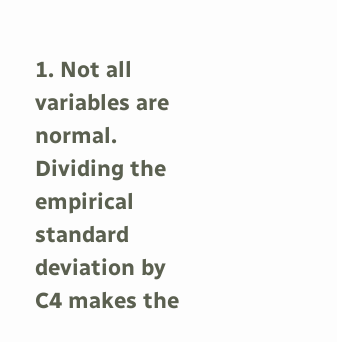1. Not all variables are normal. Dividing the empirical standard deviation by C4 makes the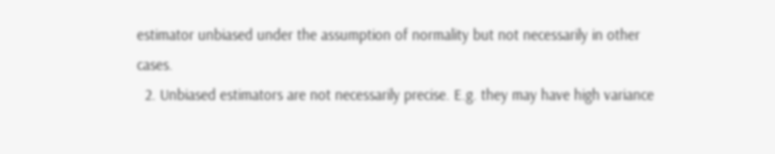estimator unbiased under the assumption of normality but not necessarily in other cases.
  2. Unbiased estimators are not necessarily precise. E.g. they may have high variance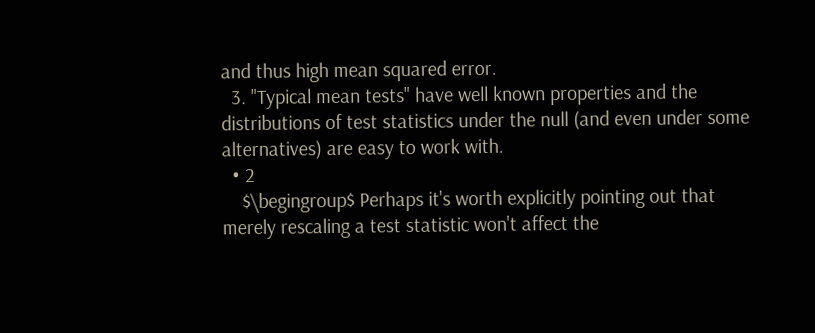and thus high mean squared error.
  3. "Typical mean tests" have well known properties and the distributions of test statistics under the null (and even under some alternatives) are easy to work with.
  • 2
    $\begingroup$ Perhaps it's worth explicitly pointing out that merely rescaling a test statistic won't affect the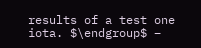results of a test one iota. $\endgroup$ –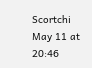Scortchi May 11 at 20:46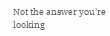Not the answer you're looking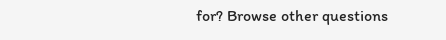for? Browse other questions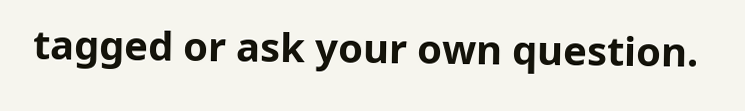tagged or ask your own question.